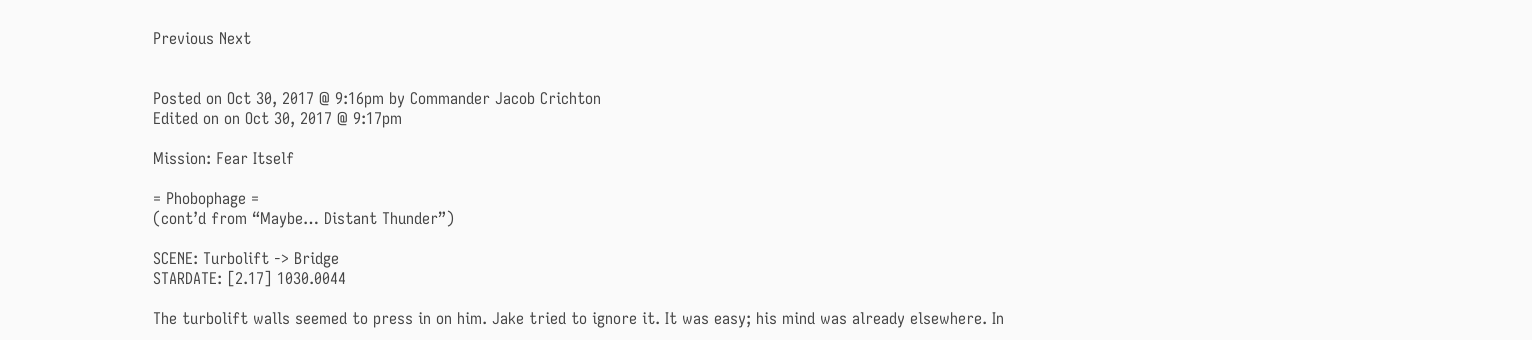Previous Next


Posted on Oct 30, 2017 @ 9:16pm by Commander Jacob Crichton
Edited on on Oct 30, 2017 @ 9:17pm

Mission: Fear Itself

= Phobophage =
(cont’d from “Maybe… Distant Thunder”)

SCENE: Turbolift -> Bridge
STARDATE: [2.17] 1030.0044

The turbolift walls seemed to press in on him. Jake tried to ignore it. It was easy; his mind was already elsewhere. In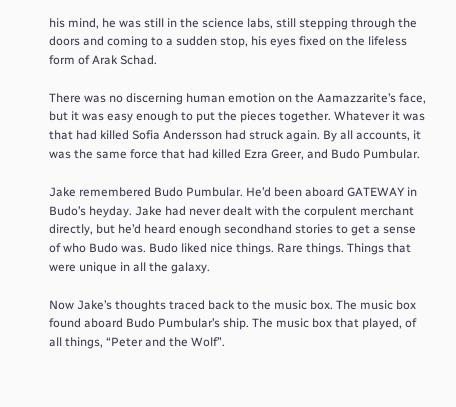his mind, he was still in the science labs, still stepping through the doors and coming to a sudden stop, his eyes fixed on the lifeless form of Arak Schad.

There was no discerning human emotion on the Aamazzarite’s face, but it was easy enough to put the pieces together. Whatever it was that had killed Sofia Andersson had struck again. By all accounts, it was the same force that had killed Ezra Greer, and Budo Pumbular.

Jake remembered Budo Pumbular. He’d been aboard GATEWAY in Budo’s heyday. Jake had never dealt with the corpulent merchant directly, but he’d heard enough secondhand stories to get a sense of who Budo was. Budo liked nice things. Rare things. Things that were unique in all the galaxy.

Now Jake’s thoughts traced back to the music box. The music box found aboard Budo Pumbular’s ship. The music box that played, of all things, “Peter and the Wolf”.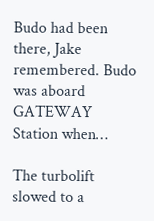Budo had been there, Jake remembered. Budo was aboard GATEWAY Station when…

The turbolift slowed to a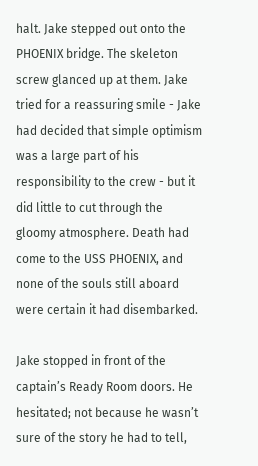halt. Jake stepped out onto the PHOENIX bridge. The skeleton screw glanced up at them. Jake tried for a reassuring smile - Jake had decided that simple optimism was a large part of his responsibility to the crew - but it did little to cut through the gloomy atmosphere. Death had come to the USS PHOENIX, and none of the souls still aboard were certain it had disembarked.

Jake stopped in front of the captain’s Ready Room doors. He hesitated; not because he wasn’t sure of the story he had to tell,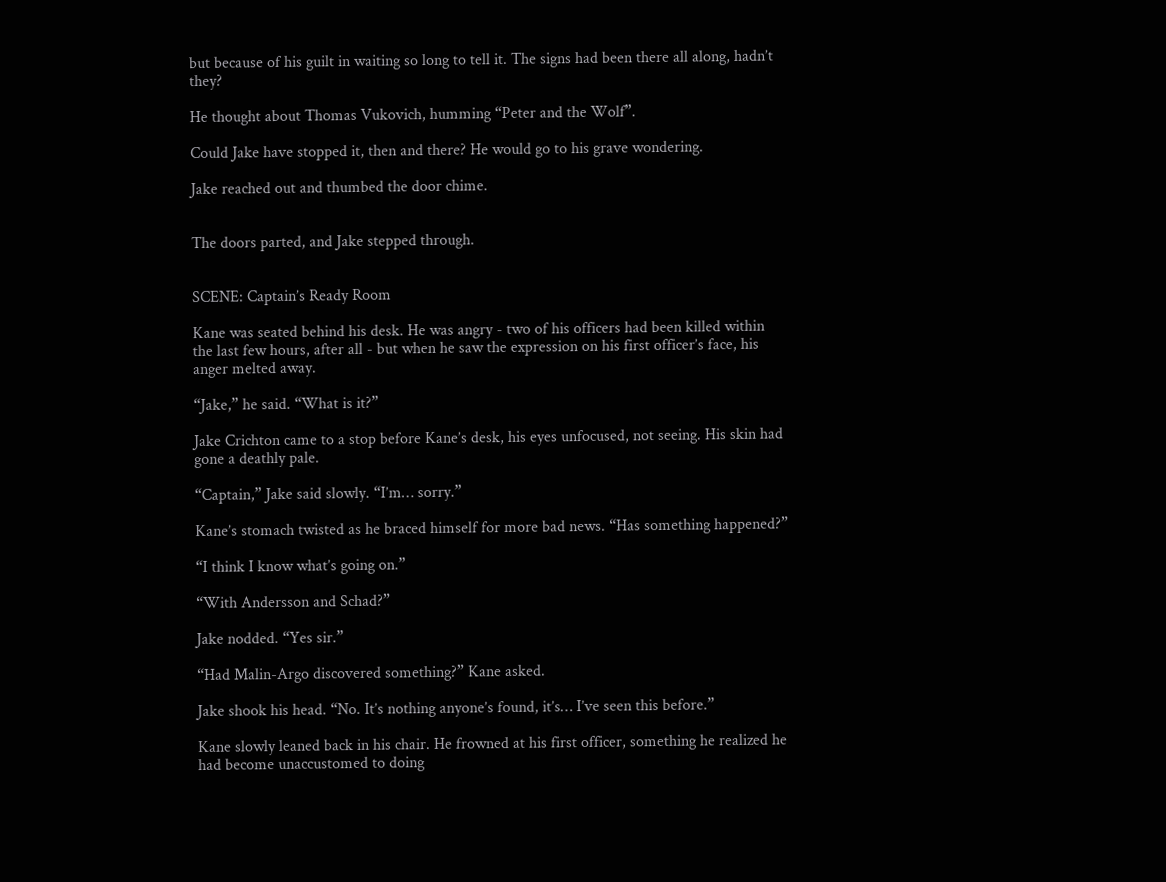but because of his guilt in waiting so long to tell it. The signs had been there all along, hadn’t they?

He thought about Thomas Vukovich, humming “Peter and the Wolf”.

Could Jake have stopped it, then and there? He would go to his grave wondering.

Jake reached out and thumbed the door chime.


The doors parted, and Jake stepped through.


SCENE: Captain’s Ready Room

Kane was seated behind his desk. He was angry - two of his officers had been killed within the last few hours, after all - but when he saw the expression on his first officer’s face, his anger melted away.

“Jake,” he said. “What is it?”

Jake Crichton came to a stop before Kane’s desk, his eyes unfocused, not seeing. His skin had gone a deathly pale.

“Captain,” Jake said slowly. “I’m… sorry.”

Kane’s stomach twisted as he braced himself for more bad news. “Has something happened?”

“I think I know what’s going on.”

“With Andersson and Schad?”

Jake nodded. “Yes sir.”

“Had Malin-Argo discovered something?” Kane asked.

Jake shook his head. “No. It’s nothing anyone’s found, it’s… I’ve seen this before.”

Kane slowly leaned back in his chair. He frowned at his first officer, something he realized he had become unaccustomed to doing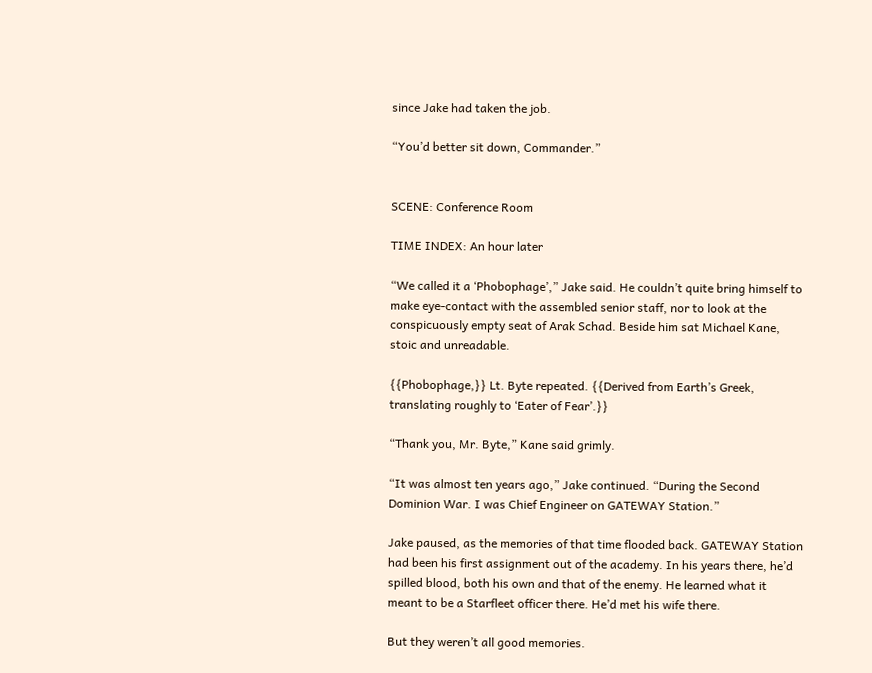since Jake had taken the job.

“You’d better sit down, Commander.”


SCENE: Conference Room

TIME INDEX: An hour later

“We called it a ‘Phobophage’,” Jake said. He couldn’t quite bring himself to make eye-contact with the assembled senior staff, nor to look at the conspicuously empty seat of Arak Schad. Beside him sat Michael Kane, stoic and unreadable.

{{Phobophage,}} Lt. Byte repeated. {{Derived from Earth’s Greek, translating roughly to ‘Eater of Fear’.}}

“Thank you, Mr. Byte,” Kane said grimly.

“It was almost ten years ago,” Jake continued. “During the Second Dominion War. I was Chief Engineer on GATEWAY Station.”

Jake paused, as the memories of that time flooded back. GATEWAY Station had been his first assignment out of the academy. In his years there, he’d spilled blood, both his own and that of the enemy. He learned what it meant to be a Starfleet officer there. He’d met his wife there.

But they weren’t all good memories.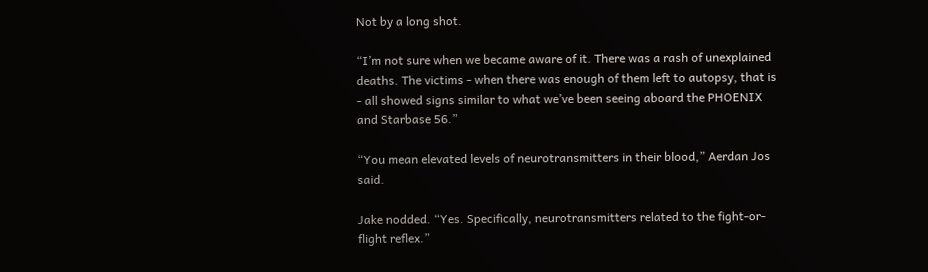Not by a long shot.

“I’m not sure when we became aware of it. There was a rash of unexplained deaths. The victims - when there was enough of them left to autopsy, that is - all showed signs similar to what we’ve been seeing aboard the PHOENIX and Starbase 56.”

“You mean elevated levels of neurotransmitters in their blood,” Aerdan Jos said.

Jake nodded. “Yes. Specifically, neurotransmitters related to the fight-or-flight reflex.”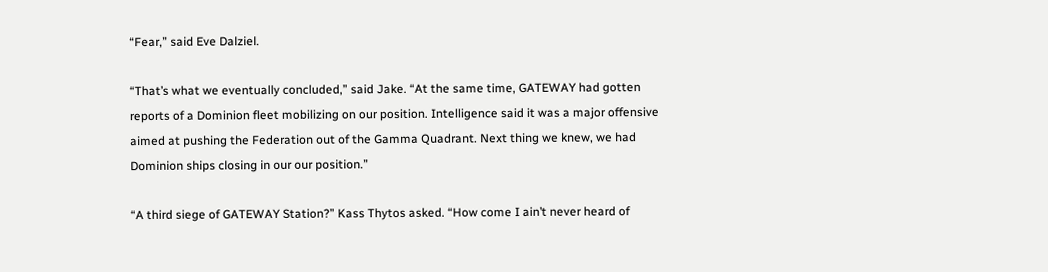“Fear,” said Eve Dalziel.

“That’s what we eventually concluded,” said Jake. “At the same time, GATEWAY had gotten reports of a Dominion fleet mobilizing on our position. Intelligence said it was a major offensive aimed at pushing the Federation out of the Gamma Quadrant. Next thing we knew, we had Dominion ships closing in our our position.”

“A third siege of GATEWAY Station?” Kass Thytos asked. “How come I ain’t never heard of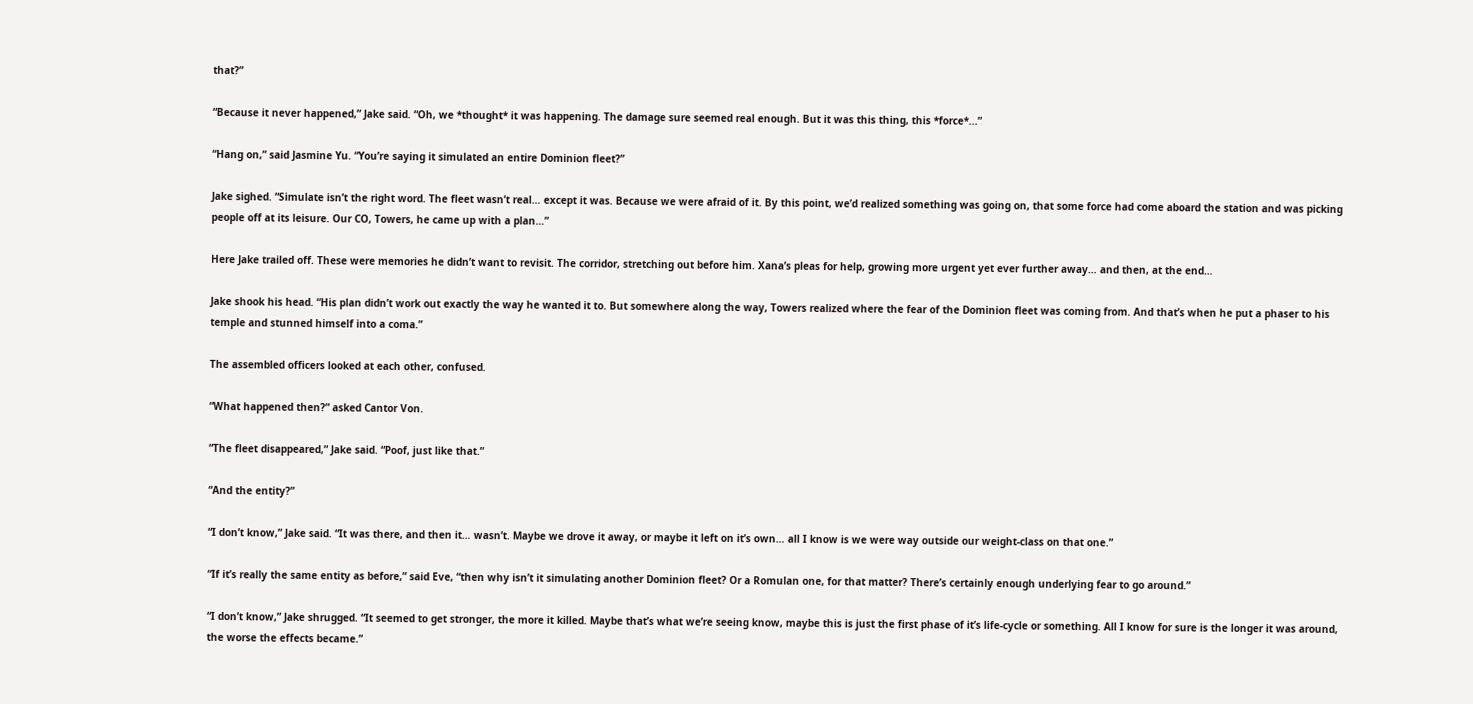that?”

“Because it never happened,” Jake said. “Oh, we *thought* it was happening. The damage sure seemed real enough. But it was this thing, this *force*...”

“Hang on,” said Jasmine Yu. “You’re saying it simulated an entire Dominion fleet?”

Jake sighed. “Simulate isn’t the right word. The fleet wasn’t real… except it was. Because we were afraid of it. By this point, we’d realized something was going on, that some force had come aboard the station and was picking people off at its leisure. Our CO, Towers, he came up with a plan…”

Here Jake trailed off. These were memories he didn’t want to revisit. The corridor, stretching out before him. Xana’s pleas for help, growing more urgent yet ever further away… and then, at the end…

Jake shook his head. “His plan didn’t work out exactly the way he wanted it to. But somewhere along the way, Towers realized where the fear of the Dominion fleet was coming from. And that’s when he put a phaser to his temple and stunned himself into a coma.”

The assembled officers looked at each other, confused.

“What happened then?” asked Cantor Von.

“The fleet disappeared,” Jake said. “Poof, just like that.”

“And the entity?”

“I don’t know,” Jake said. “It was there, and then it… wasn’t. Maybe we drove it away, or maybe it left on it’s own… all I know is we were way outside our weight-class on that one.”

“If it’s really the same entity as before,” said Eve, “then why isn’t it simulating another Dominion fleet? Or a Romulan one, for that matter? There’s certainly enough underlying fear to go around.”

“I don’t know,” Jake shrugged. “It seemed to get stronger, the more it killed. Maybe that’s what we’re seeing know, maybe this is just the first phase of it’s life-cycle or something. All I know for sure is the longer it was around, the worse the effects became.”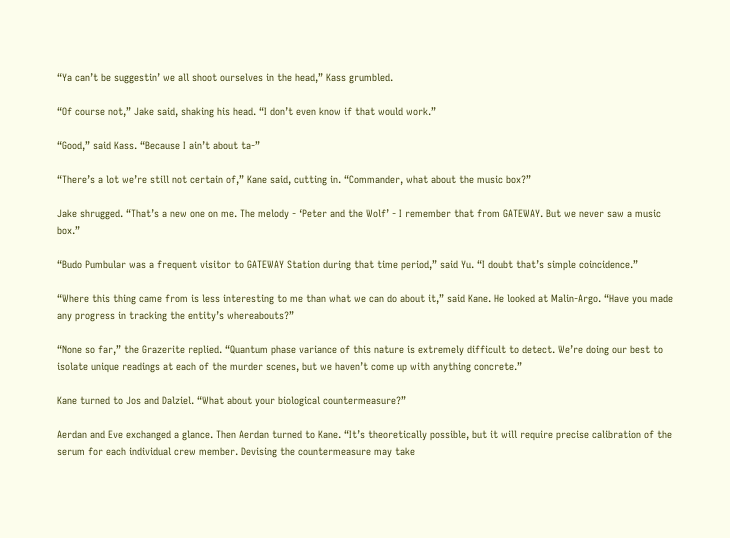“Ya can’t be suggestin’ we all shoot ourselves in the head,” Kass grumbled.

“Of course not,” Jake said, shaking his head. “I don’t even know if that would work.”

“Good,” said Kass. “Because I ain’t about ta-”

“There’s a lot we’re still not certain of,” Kane said, cutting in. “Commander, what about the music box?”

Jake shrugged. “That’s a new one on me. The melody - ‘Peter and the Wolf’ - I remember that from GATEWAY. But we never saw a music box.”

“Budo Pumbular was a frequent visitor to GATEWAY Station during that time period,” said Yu. “I doubt that’s simple coincidence.”

“Where this thing came from is less interesting to me than what we can do about it,” said Kane. He looked at Malin-Argo. “Have you made any progress in tracking the entity’s whereabouts?”

“None so far,” the Grazerite replied. “Quantum phase variance of this nature is extremely difficult to detect. We’re doing our best to isolate unique readings at each of the murder scenes, but we haven’t come up with anything concrete.”

Kane turned to Jos and Dalziel. “What about your biological countermeasure?”

Aerdan and Eve exchanged a glance. Then Aerdan turned to Kane. “It’s theoretically possible, but it will require precise calibration of the serum for each individual crew member. Devising the countermeasure may take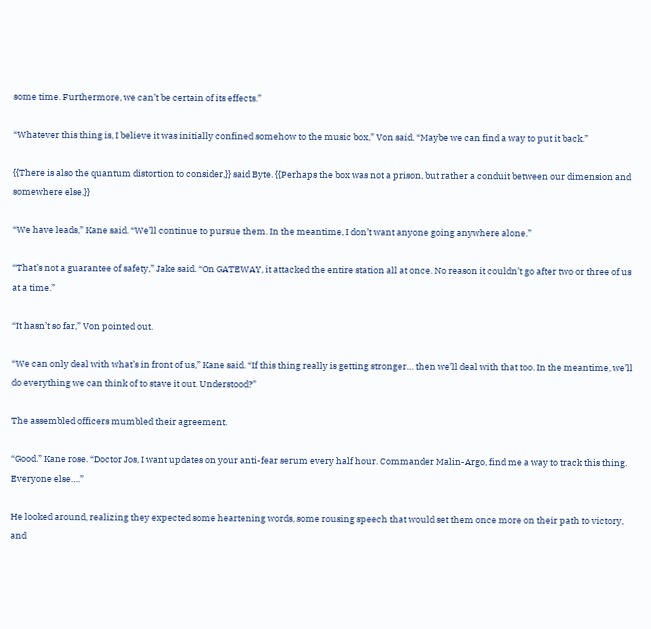some time. Furthermore, we can’t be certain of its effects.”

“Whatever this thing is, I believe it was initially confined somehow to the music box,” Von said. “Maybe we can find a way to put it back.”

{{There is also the quantum distortion to consider,}} said Byte. {{Perhaps the box was not a prison, but rather a conduit between our dimension and somewhere else.}}

“We have leads,” Kane said. “We’ll continue to pursue them. In the meantime, I don’t want anyone going anywhere alone.”

“That’s not a guarantee of safety,” Jake said. “On GATEWAY, it attacked the entire station all at once. No reason it couldn’t go after two or three of us at a time.”

“It hasn’t so far,” Von pointed out.

“We can only deal with what’s in front of us,” Kane said. “If this thing really is getting stronger… then we’ll deal with that too. In the meantime, we’ll do everything we can think of to stave it out. Understood?”

The assembled officers mumbled their agreement.

“Good.” Kane rose. “Doctor Jos, I want updates on your anti-fear serum every half hour. Commander Malin-Argo, find me a way to track this thing. Everyone else….”

He looked around, realizing they expected some heartening words, some rousing speech that would set them once more on their path to victory, and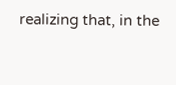realizing that, in the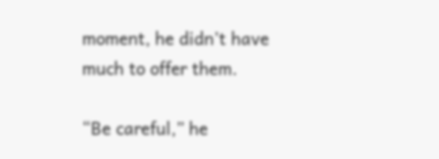moment, he didn’t have much to offer them.

“Be careful,” he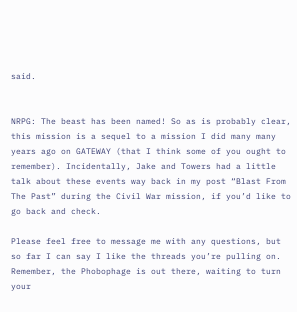said.


NRPG: The beast has been named! So as is probably clear, this mission is a sequel to a mission I did many many years ago on GATEWAY (that I think some of you ought to remember). Incidentally, Jake and Towers had a little talk about these events way back in my post “Blast From The Past” during the Civil War mission, if you’d like to go back and check.

Please feel free to message me with any questions, but so far I can say I like the threads you’re pulling on. Remember, the Phobophage is out there, waiting to turn your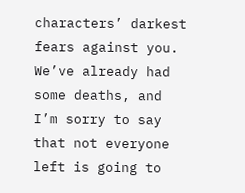characters’ darkest fears against you. We’ve already had some deaths, and I’m sorry to say that not everyone left is going to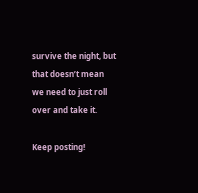survive the night, but that doesn’t mean we need to just roll over and take it.

Keep posting!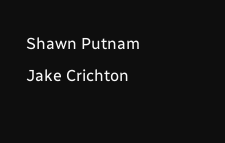Shawn Putnam
Jake Crichton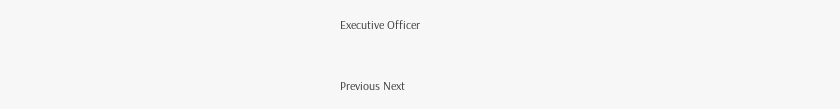Executive Officer


Previous Next